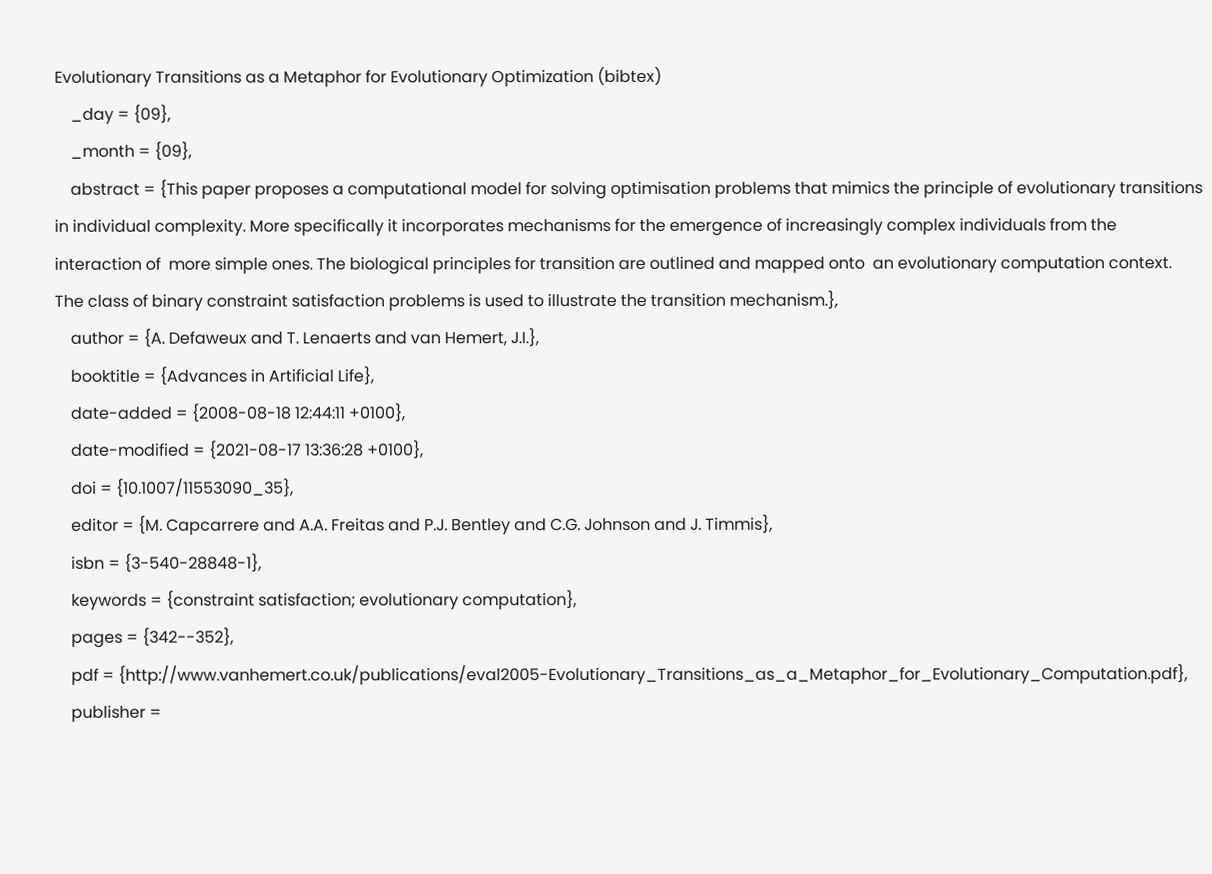Evolutionary Transitions as a Metaphor for Evolutionary Optimization (bibtex)
    _day = {09},
    _month = {09},
    abstract = {This paper proposes a computational model for solving optimisation problems that mimics the principle of evolutionary transitions in individual complexity. More specifically it incorporates mechanisms for the emergence of increasingly complex individuals from the interaction of  more simple ones. The biological principles for transition are outlined and mapped onto  an evolutionary computation context.  The class of binary constraint satisfaction problems is used to illustrate the transition mechanism.},
    author = {A. Defaweux and T. Lenaerts and van Hemert, J.I.},
    booktitle = {Advances in Artificial Life},
    date-added = {2008-08-18 12:44:11 +0100},
    date-modified = {2021-08-17 13:36:28 +0100},
    doi = {10.1007/11553090_35},
    editor = {M. Capcarrere and A.A. Freitas and P.J. Bentley and C.G. Johnson and J. Timmis},
    isbn = {3-540-28848-1},
    keywords = {constraint satisfaction; evolutionary computation},
    pages = {342--352},
    pdf = {http://www.vanhemert.co.uk/publications/eval2005-Evolutionary_Transitions_as_a_Metaphor_for_Evolutionary_Computation.pdf},
    publisher =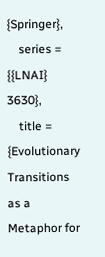{Springer},
    series = {{LNAI} 3630},
    title = {Evolutionary Transitions as a Metaphor for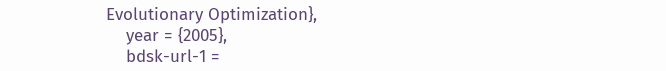Evolutionary Optimization},
    year = {2005},
    bdsk-url-1 =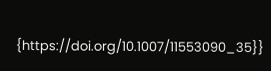{https://doi.org/10.1007/11553090_35}}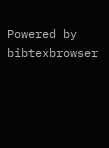Powered by bibtexbrowser